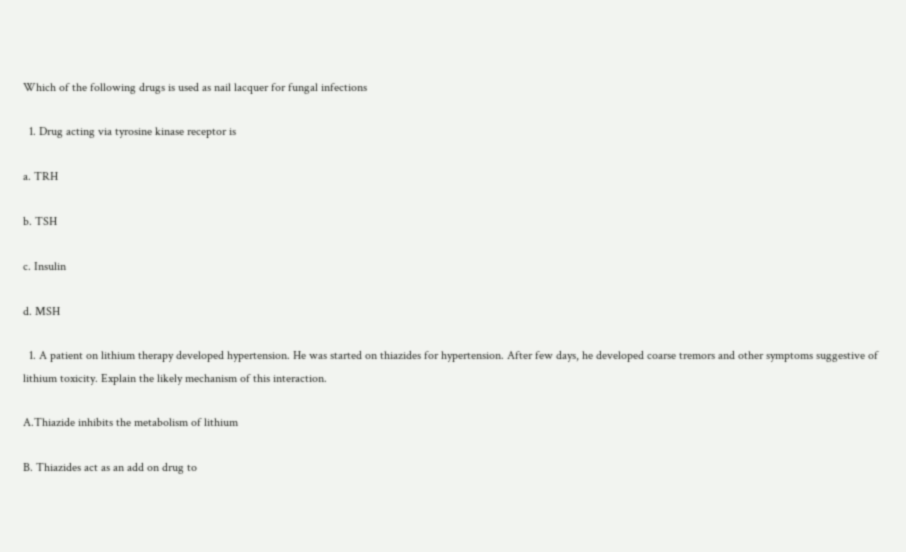Which of the following drugs is used as nail lacquer for fungal infections

  1. Drug acting via tyrosine kinase receptor is

a. TRH

b. TSH

c. Insulin

d. MSH

  1. A patient on lithium therapy developed hypertension. He was started on thiazides for hypertension. After few days, he developed coarse tremors and other symptoms suggestive of lithium toxicity. Explain the likely mechanism of this interaction.

A.Thiazide inhibits the metabolism of lithium

B. Thiazides act as an add on drug to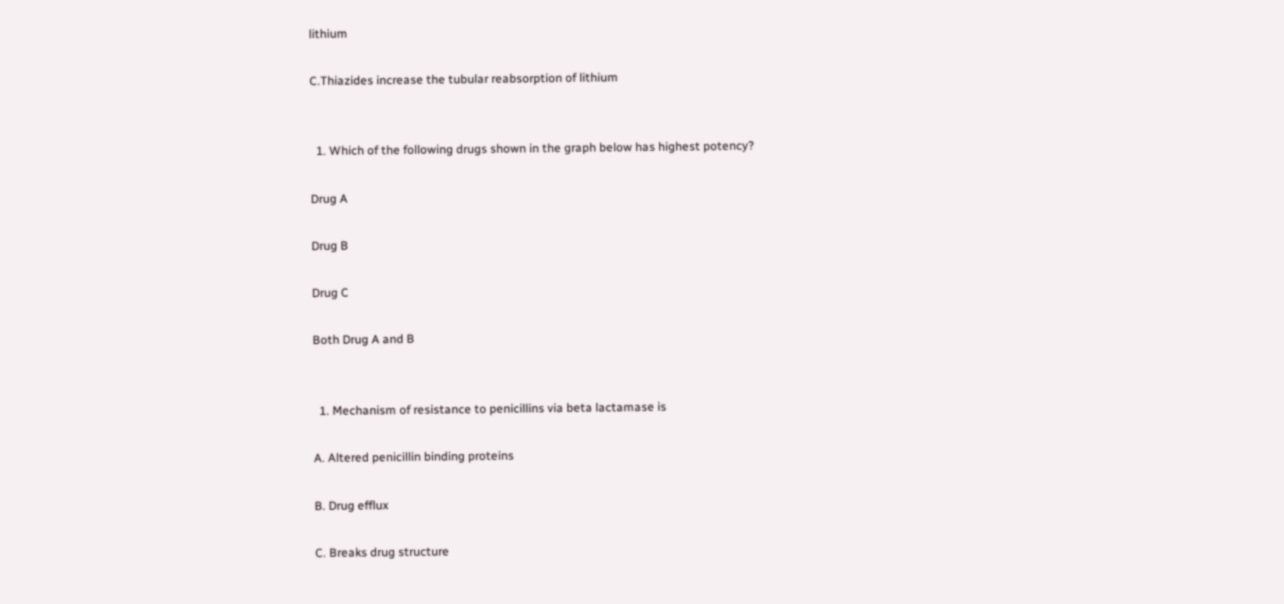lithium

C.Thiazides increase the tubular reabsorption of lithium


  1. Which of the following drugs shown in the graph below has highest potency?

Drug A

Drug B

Drug C

Both Drug A and B


  1. Mechanism of resistance to penicillins via beta lactamase is

A. Altered penicillin binding proteins

B. Drug efflux

C. Breaks drug structure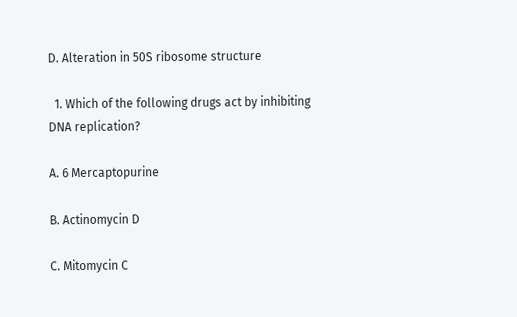D. Alteration in 50S ribosome structure

  1. Which of the following drugs act by inhibiting DNA replication?

A. 6 Mercaptopurine

B. Actinomycin D

C. Mitomycin C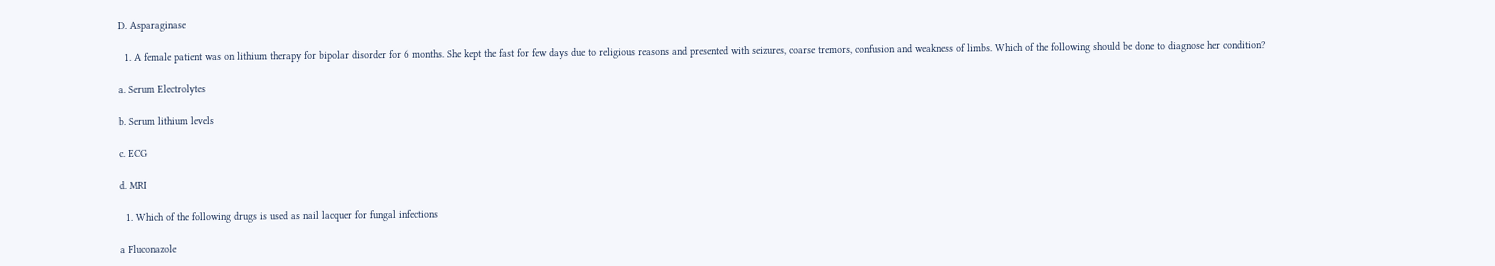D. Asparaginase

  1. A female patient was on lithium therapy for bipolar disorder for 6 months. She kept the fast for few days due to religious reasons and presented with seizures, coarse tremors, confusion and weakness of limbs. Which of the following should be done to diagnose her condition?

a. Serum Electrolytes

b. Serum lithium levels

c. ECG

d. MRI

  1. Which of the following drugs is used as nail lacquer for fungal infections

a Fluconazole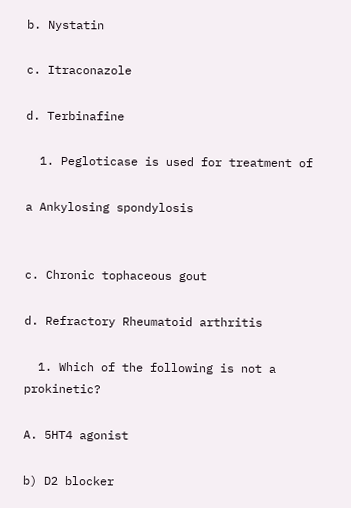b. Nystatin

c. Itraconazole

d. Terbinafine

  1. Pegloticase is used for treatment of

a Ankylosing spondylosis


c. Chronic tophaceous gout

d. Refractory Rheumatoid arthritis

  1. Which of the following is not a prokinetic?

A. 5HT4 agonist

b) D2 blocker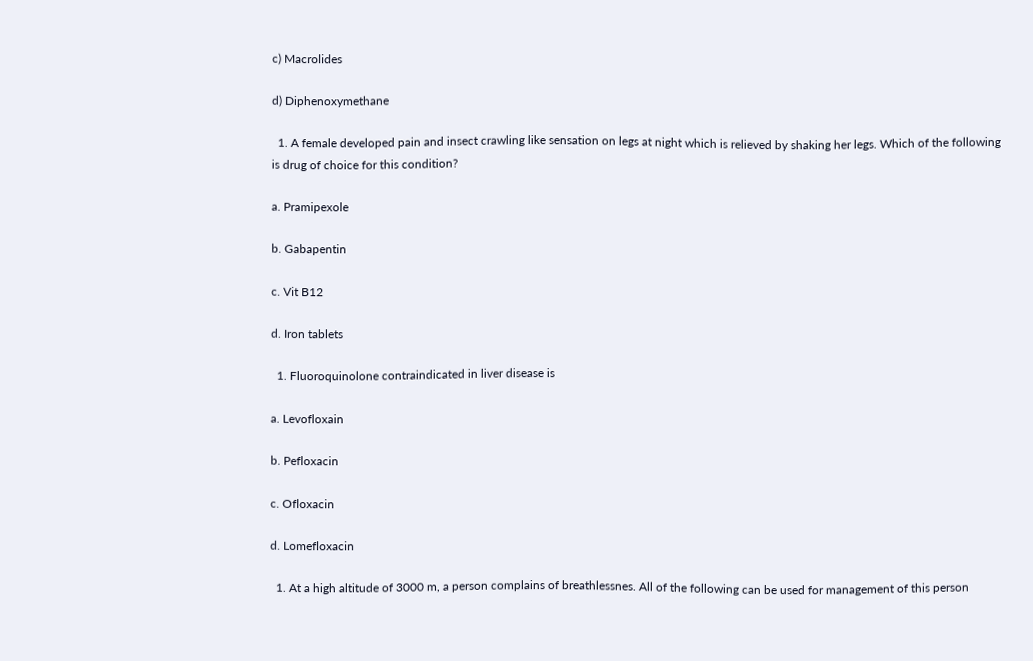c) Macrolides

d) Diphenoxymethane

  1. A female developed pain and insect crawling like sensation on legs at night which is relieved by shaking her legs. Which of the following is drug of choice for this condition?

a. Pramipexole

b. Gabapentin

c. Vit B12

d. Iron tablets

  1. Fluoroquinolone contraindicated in liver disease is

a. Levofloxain

b. Pefloxacin

c. Ofloxacin

d. Lomefloxacin

  1. At a high altitude of 3000 m, a person complains of breathlessnes. All of the following can be used for management of this person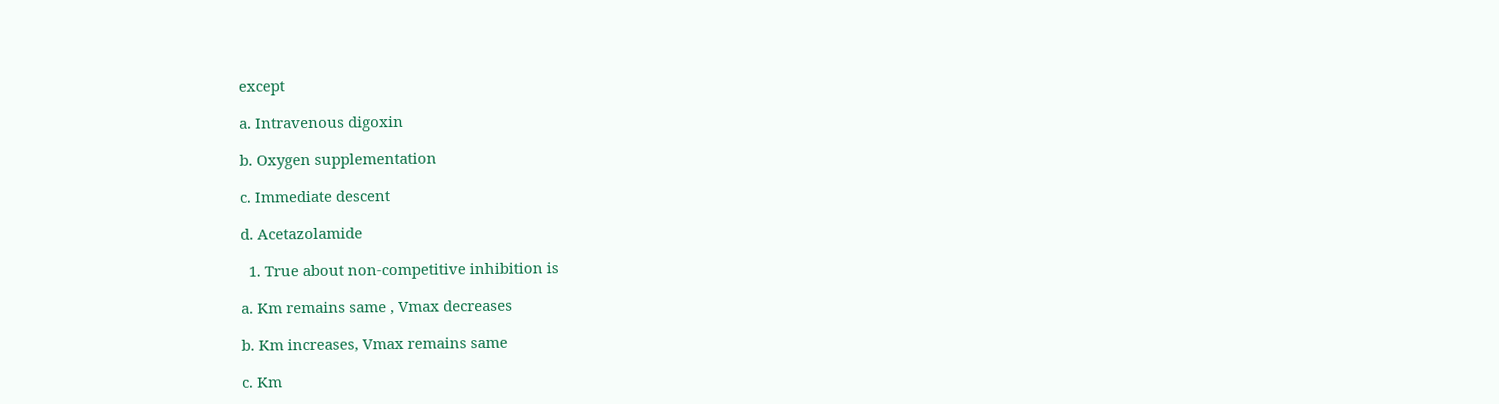except

a. Intravenous digoxin

b. Oxygen supplementation

c. Immediate descent

d. Acetazolamide

  1. True about non-competitive inhibition is

a. Km remains same , Vmax decreases

b. Km increases, Vmax remains same

c. Km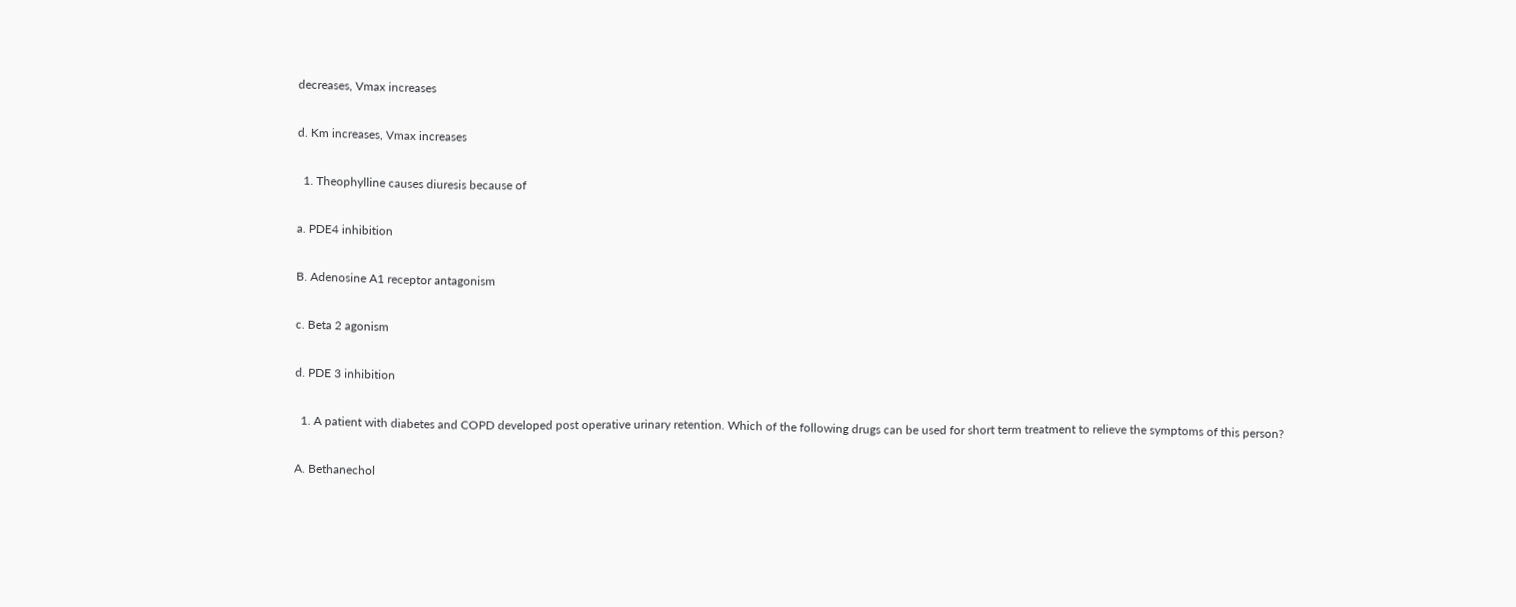decreases, Vmax increases

d. Km increases, Vmax increases

  1. Theophylline causes diuresis because of

a. PDE4 inhibition

B. Adenosine A1 receptor antagonism

c. Beta 2 agonism

d. PDE 3 inhibition

  1. A patient with diabetes and COPD developed post operative urinary retention. Which of the following drugs can be used for short term treatment to relieve the symptoms of this person?

A. Bethanechol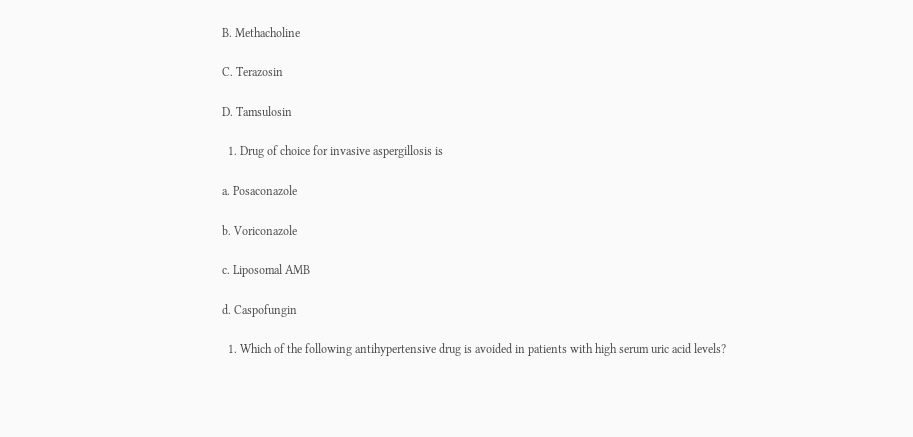B. Methacholine

C. Terazosin

D. Tamsulosin

  1. Drug of choice for invasive aspergillosis is

a. Posaconazole

b. Voriconazole

c. Liposomal AMB

d. Caspofungin

  1. Which of the following antihypertensive drug is avoided in patients with high serum uric acid levels?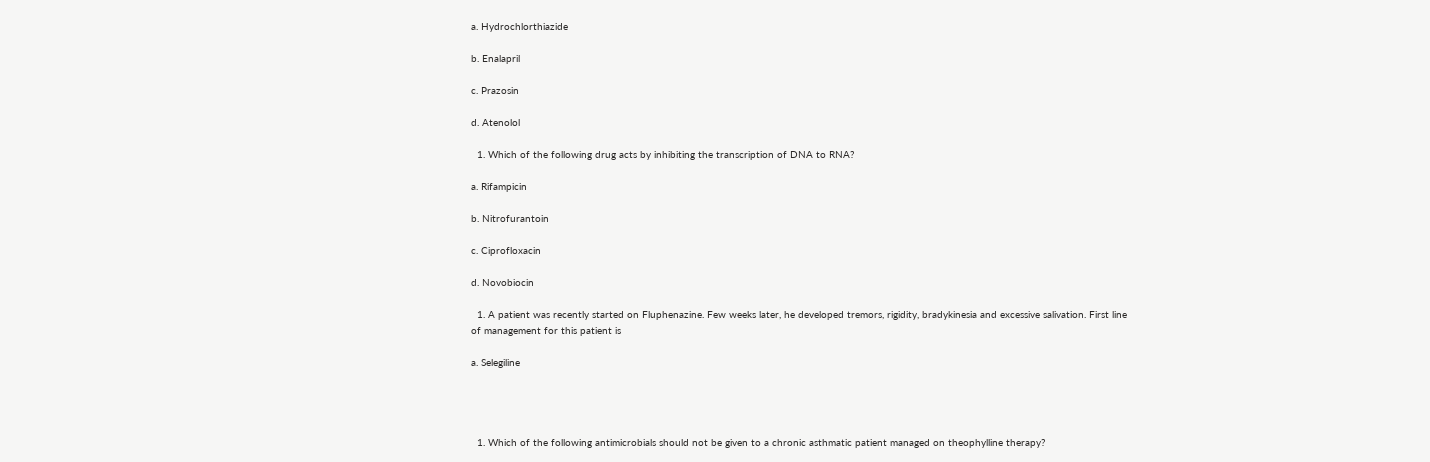a. Hydrochlorthiazide

b. Enalapril

c. Prazosin

d. Atenolol

  1. Which of the following drug acts by inhibiting the transcription of DNA to RNA?

a. Rifampicin

b. Nitrofurantoin

c. Ciprofloxacin

d. Novobiocin

  1. A patient was recently started on Fluphenazine. Few weeks later, he developed tremors, rigidity, bradykinesia and excessive salivation. First line of management for this patient is

a. Selegiline




  1. Which of the following antimicrobials should not be given to a chronic asthmatic patient managed on theophylline therapy?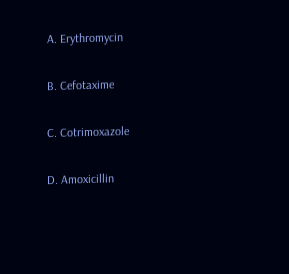A. Erythromycin

B. Cefotaxime

C. Cotrimoxazole

D. Amoxicillin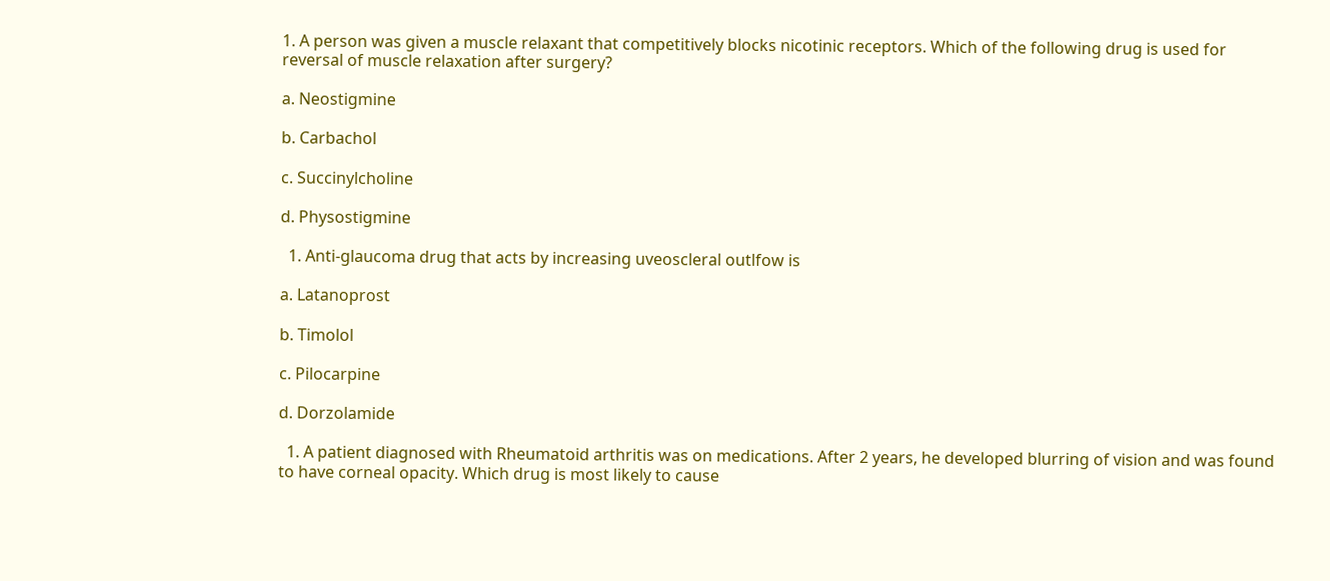1. A person was given a muscle relaxant that competitively blocks nicotinic receptors. Which of the following drug is used for reversal of muscle relaxation after surgery?

a. Neostigmine

b. Carbachol

c. Succinylcholine

d. Physostigmine

  1. Anti-glaucoma drug that acts by increasing uveoscleral outlfow is

a. Latanoprost

b. Timolol

c. Pilocarpine

d. Dorzolamide

  1. A patient diagnosed with Rheumatoid arthritis was on medications. After 2 years, he developed blurring of vision and was found to have corneal opacity. Which drug is most likely to cause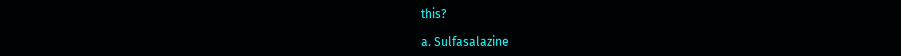this?

a. Sulfasalazine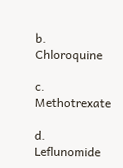b. Chloroquine

c. Methotrexate

d. Leflunomide